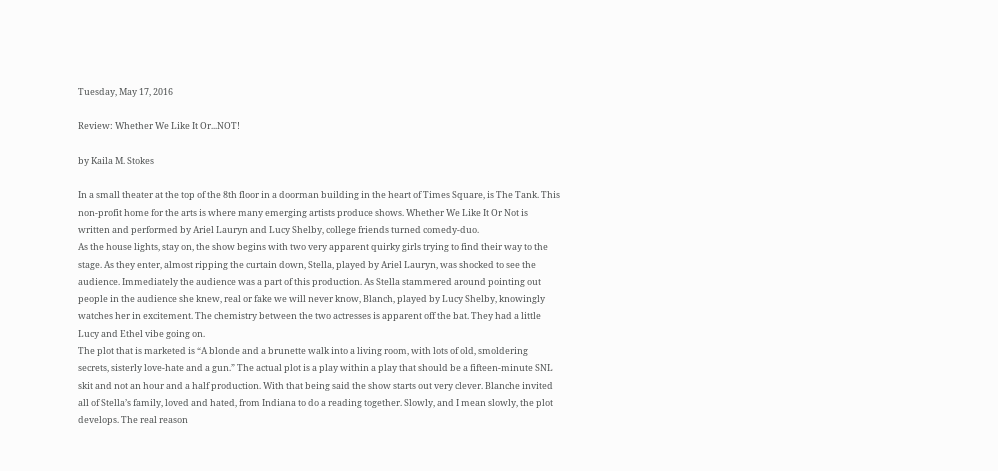Tuesday, May 17, 2016

Review: Whether We Like It Or...NOT!

by Kaila M. Stokes

In a small theater at the top of the 8th floor in a doorman building in the heart of Times Square, is The Tank. This non-profit home for the arts is where many emerging artists produce shows. Whether We Like It Or Not is written and performed by Ariel Lauryn and Lucy Shelby, college friends turned comedy-duo.
As the house lights, stay on, the show begins with two very apparent quirky girls trying to find their way to the stage. As they enter, almost ripping the curtain down, Stella, played by Ariel Lauryn, was shocked to see the audience. Immediately the audience was a part of this production. As Stella stammered around pointing out people in the audience she knew, real or fake we will never know, Blanch, played by Lucy Shelby, knowingly watches her in excitement. The chemistry between the two actresses is apparent off the bat. They had a little Lucy and Ethel vibe going on.
The plot that is marketed is “A blonde and a brunette walk into a living room, with lots of old, smoldering secrets, sisterly love-hate and a gun.” The actual plot is a play within a play that should be a fifteen-minute SNL skit and not an hour and a half production. With that being said the show starts out very clever. Blanche invited all of Stella’s family, loved and hated, from Indiana to do a reading together. Slowly, and I mean slowly, the plot develops. The real reason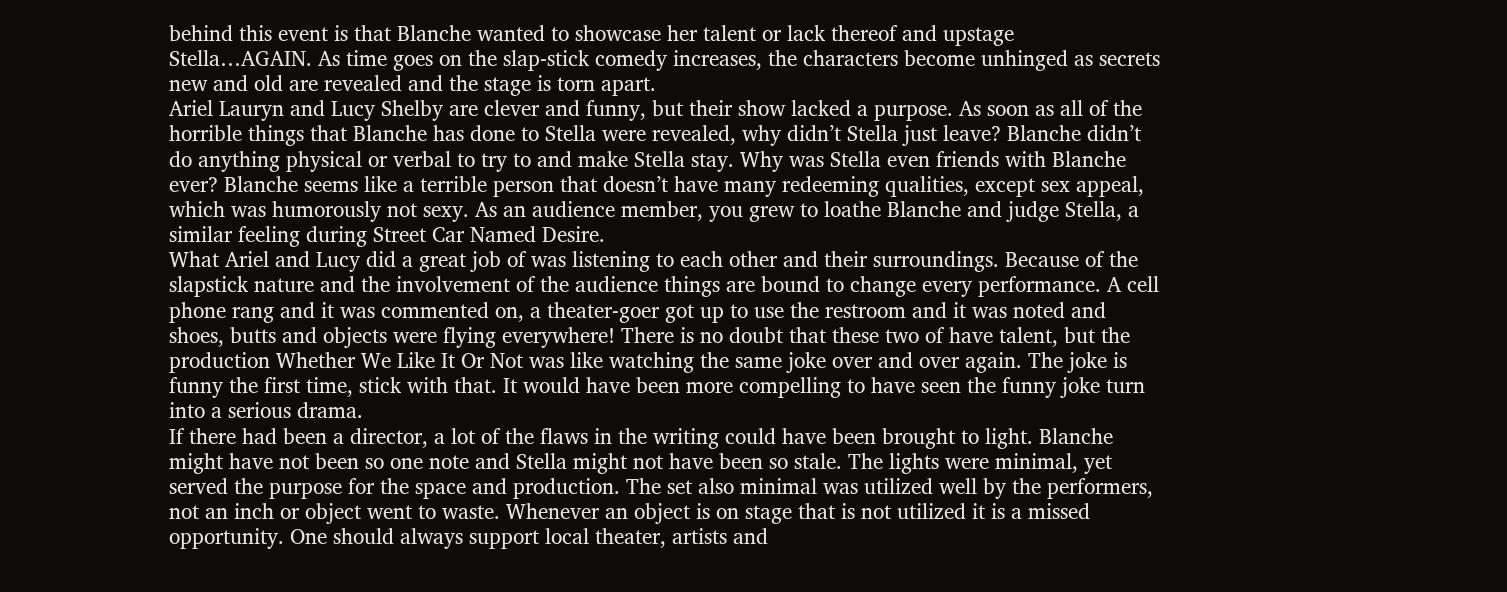behind this event is that Blanche wanted to showcase her talent or lack thereof and upstage Stella…AGAIN. As time goes on the slap-stick comedy increases, the characters become unhinged as secrets new and old are revealed and the stage is torn apart.
Ariel Lauryn and Lucy Shelby are clever and funny, but their show lacked a purpose. As soon as all of the horrible things that Blanche has done to Stella were revealed, why didn’t Stella just leave? Blanche didn’t do anything physical or verbal to try to and make Stella stay. Why was Stella even friends with Blanche ever? Blanche seems like a terrible person that doesn’t have many redeeming qualities, except sex appeal, which was humorously not sexy. As an audience member, you grew to loathe Blanche and judge Stella, a similar feeling during Street Car Named Desire.
What Ariel and Lucy did a great job of was listening to each other and their surroundings. Because of the slapstick nature and the involvement of the audience things are bound to change every performance. A cell phone rang and it was commented on, a theater-goer got up to use the restroom and it was noted and shoes, butts and objects were flying everywhere! There is no doubt that these two of have talent, but the production Whether We Like It Or Not was like watching the same joke over and over again. The joke is funny the first time, stick with that. It would have been more compelling to have seen the funny joke turn into a serious drama.
If there had been a director, a lot of the flaws in the writing could have been brought to light. Blanche might have not been so one note and Stella might not have been so stale. The lights were minimal, yet served the purpose for the space and production. The set also minimal was utilized well by the performers, not an inch or object went to waste. Whenever an object is on stage that is not utilized it is a missed opportunity. One should always support local theater, artists and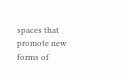spaces that promote new forms of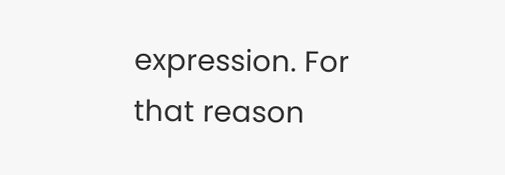expression. For that reason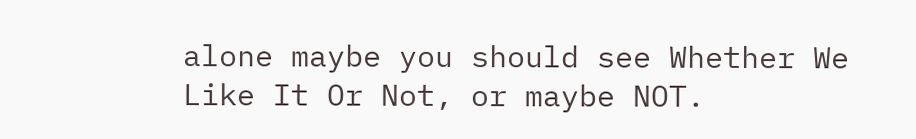alone maybe you should see Whether We Like It Or Not, or maybe NOT.